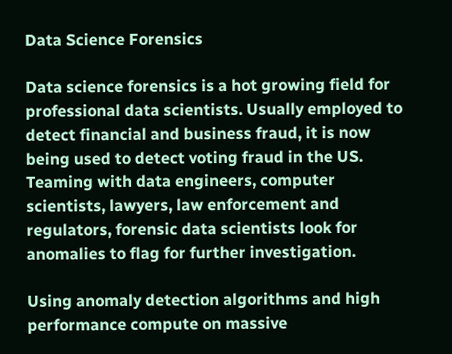Data Science Forensics

Data science forensics is a hot growing field for professional data scientists. Usually employed to detect financial and business fraud, it is now being used to detect voting fraud in the US. Teaming with data engineers, computer scientists, lawyers, law enforcement and regulators, forensic data scientists look for anomalies to flag for further investigation.

Using anomaly detection algorithms and high performance compute on massive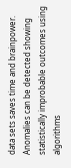data sets saves time and brainpower. Anomalies can be detected showing statistically improbable outcomes using algorithms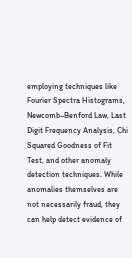employing techniques like Fourier Spectra Histograms, Newcomb–Benford Law, Last Digit Frequency Analysis, Chi Squared Goodness of Fit Test, and other anomaly detection techniques. While anomalies themselves are not necessarily fraud, they can help detect evidence of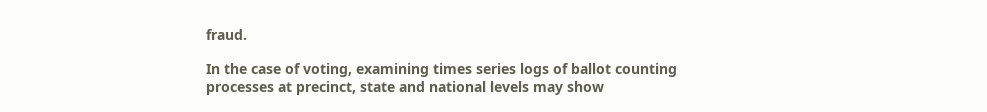fraud.

In the case of voting, examining times series logs of ballot counting processes at precinct, state and national levels may show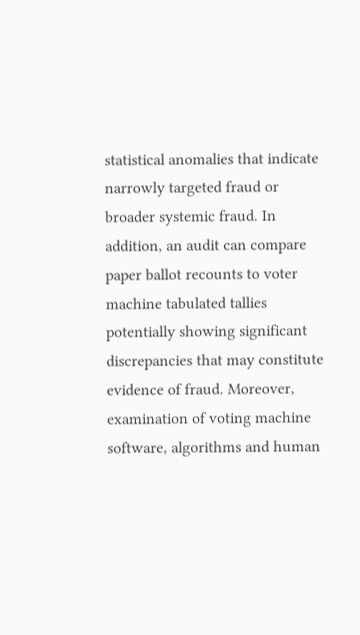statistical anomalies that indicate narrowly targeted fraud or broader systemic fraud. In addition, an audit can compare paper ballot recounts to voter machine tabulated tallies potentially showing significant discrepancies that may constitute evidence of fraud. Moreover, examination of voting machine software, algorithms and human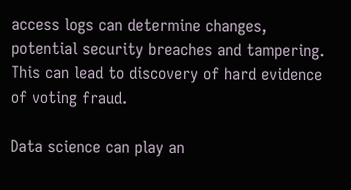access logs can determine changes, potential security breaches and tampering. This can lead to discovery of hard evidence of voting fraud.

Data science can play an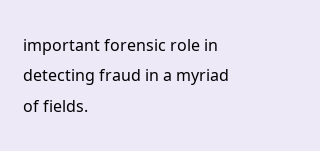important forensic role in detecting fraud in a myriad of fields.